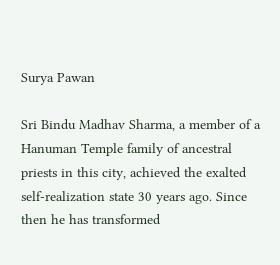Surya Pawan

Sri Bindu Madhav Sharma, a member of a Hanuman Temple family of ancestral priests in this city, achieved the exalted self-realization state 30 years ago. Since then he has transformed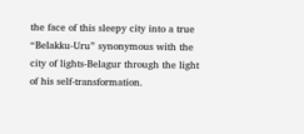the face of this sleepy city into a true “Belakku-Uru” synonymous with the city of lights-Belagur through the light of his self-transformation.